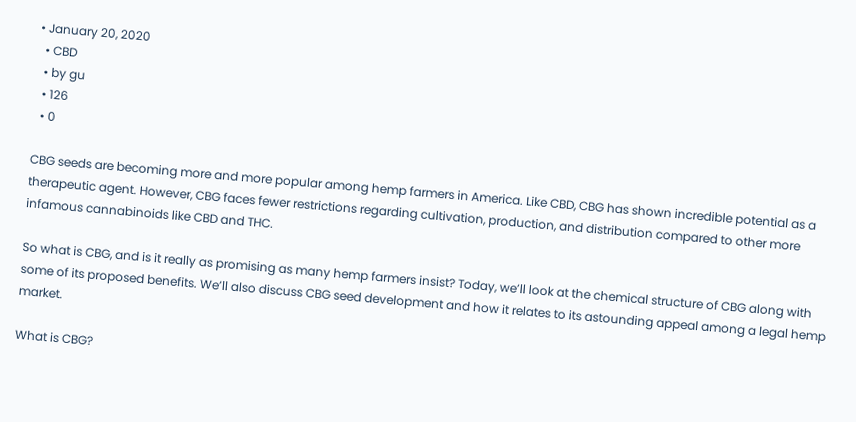• January 20, 2020
  • CBD
  • by gu
  • 126
  • 0

CBG seeds are becoming more and more popular among hemp farmers in America. Like CBD, CBG has shown incredible potential as a therapeutic agent. However, CBG faces fewer restrictions regarding cultivation, production, and distribution compared to other more infamous cannabinoids like CBD and THC.

So what is CBG, and is it really as promising as many hemp farmers insist? Today, we’ll look at the chemical structure of CBG along with some of its proposed benefits. We’ll also discuss CBG seed development and how it relates to its astounding appeal among a legal hemp market.

What is CBG?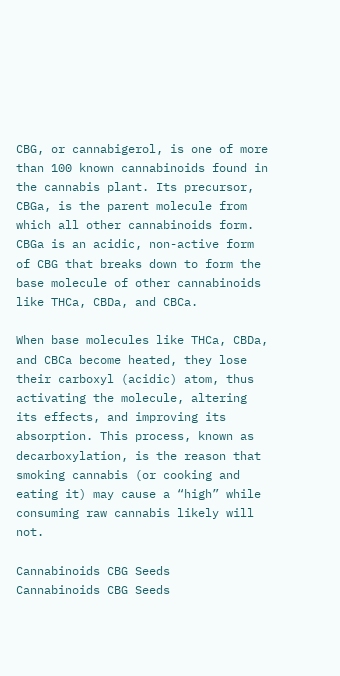CBG, or cannabigerol, is one of more than 100 known cannabinoids found in the cannabis plant. Its precursor, CBGa, is the parent molecule from which all other cannabinoids form. CBGa is an acidic, non-active form of CBG that breaks down to form the base molecule of other cannabinoids like THCa, CBDa, and CBCa.

When base molecules like THCa, CBDa, and CBCa become heated, they lose their carboxyl (acidic) atom, thus activating the molecule, altering its effects, and improving its absorption. This process, known as decarboxylation, is the reason that smoking cannabis (or cooking and eating it) may cause a “high” while consuming raw cannabis likely will not.

Cannabinoids CBG Seeds
Cannabinoids CBG Seeds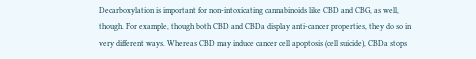Decarboxylation is important for non-intoxicating cannabinoids like CBD and CBG, as well, though. For example, though both CBD and CBDa display anti-cancer properties, they do so in very different ways. Whereas CBD may induce cancer cell apoptosis (cell suicide), CBDa stops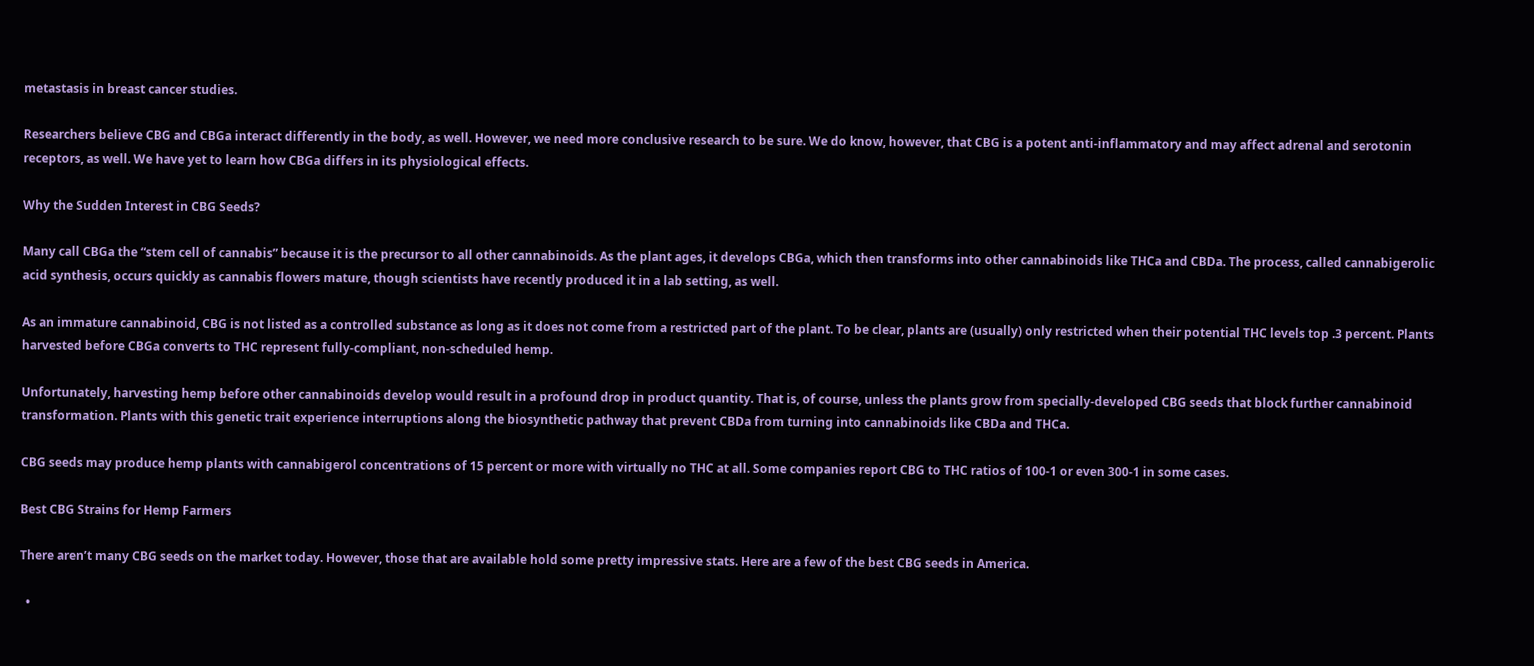metastasis in breast cancer studies.

Researchers believe CBG and CBGa interact differently in the body, as well. However, we need more conclusive research to be sure. We do know, however, that CBG is a potent anti-inflammatory and may affect adrenal and serotonin receptors, as well. We have yet to learn how CBGa differs in its physiological effects.

Why the Sudden Interest in CBG Seeds?

Many call CBGa the “stem cell of cannabis” because it is the precursor to all other cannabinoids. As the plant ages, it develops CBGa, which then transforms into other cannabinoids like THCa and CBDa. The process, called cannabigerolic acid synthesis, occurs quickly as cannabis flowers mature, though scientists have recently produced it in a lab setting, as well.

As an immature cannabinoid, CBG is not listed as a controlled substance as long as it does not come from a restricted part of the plant. To be clear, plants are (usually) only restricted when their potential THC levels top .3 percent. Plants harvested before CBGa converts to THC represent fully-compliant, non-scheduled hemp.

Unfortunately, harvesting hemp before other cannabinoids develop would result in a profound drop in product quantity. That is, of course, unless the plants grow from specially-developed CBG seeds that block further cannabinoid transformation. Plants with this genetic trait experience interruptions along the biosynthetic pathway that prevent CBDa from turning into cannabinoids like CBDa and THCa.

CBG seeds may produce hemp plants with cannabigerol concentrations of 15 percent or more with virtually no THC at all. Some companies report CBG to THC ratios of 100-1 or even 300-1 in some cases.

Best CBG Strains for Hemp Farmers

There aren’t many CBG seeds on the market today. However, those that are available hold some pretty impressive stats. Here are a few of the best CBG seeds in America.

  •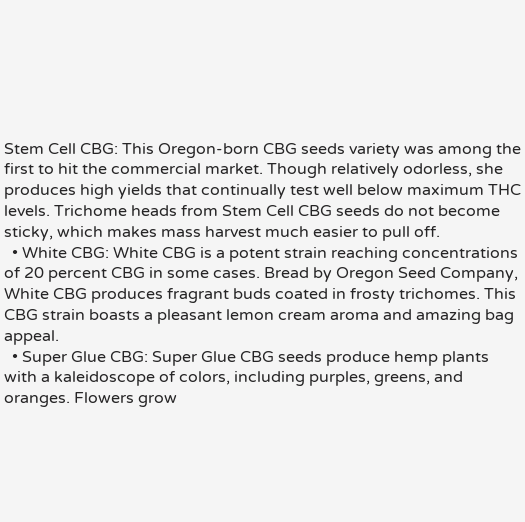Stem Cell CBG: This Oregon-born CBG seeds variety was among the first to hit the commercial market. Though relatively odorless, she produces high yields that continually test well below maximum THC levels. Trichome heads from Stem Cell CBG seeds do not become sticky, which makes mass harvest much easier to pull off.
  • White CBG: White CBG is a potent strain reaching concentrations of 20 percent CBG in some cases. Bread by Oregon Seed Company, White CBG produces fragrant buds coated in frosty trichomes. This CBG strain boasts a pleasant lemon cream aroma and amazing bag appeal.
  • Super Glue CBG: Super Glue CBG seeds produce hemp plants with a kaleidoscope of colors, including purples, greens, and oranges. Flowers grow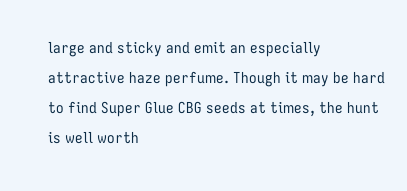large and sticky and emit an especially attractive haze perfume. Though it may be hard to find Super Glue CBG seeds at times, the hunt is well worth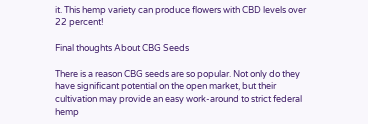it. This hemp variety can produce flowers with CBD levels over 22 percent!

Final thoughts About CBG Seeds

There is a reason CBG seeds are so popular. Not only do they have significant potential on the open market, but their cultivation may provide an easy work-around to strict federal hemp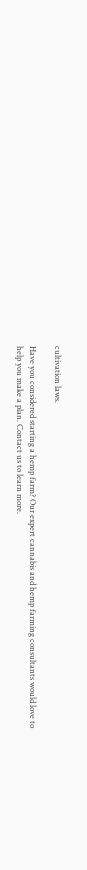cultivation laws.

Have you considered starting a hemp farm? Our expert cannabis and hemp farming consultants would love to help you make a plan. Contact us to learn more.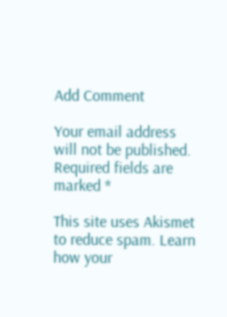Add Comment

Your email address will not be published. Required fields are marked *

This site uses Akismet to reduce spam. Learn how your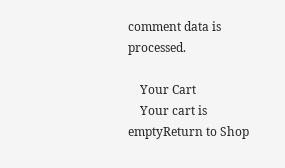comment data is processed.

    Your Cart
    Your cart is emptyReturn to Shop